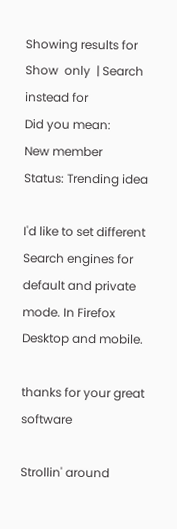Showing results for
Show  only  | Search instead for
Did you mean:
New member
Status: Trending idea

I'd like to set different Search engines for default and private mode. In Firefox Desktop and mobile.

thanks for your great software

Strollin' around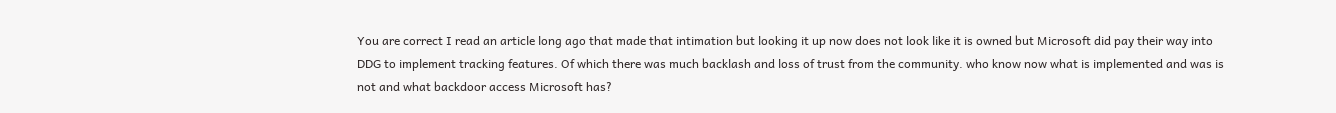You are correct I read an article long ago that made that intimation but looking it up now does not look like it is owned but Microsoft did pay their way into DDG to implement tracking features. Of which there was much backlash and loss of trust from the community. who know now what is implemented and was is not and what backdoor access Microsoft has?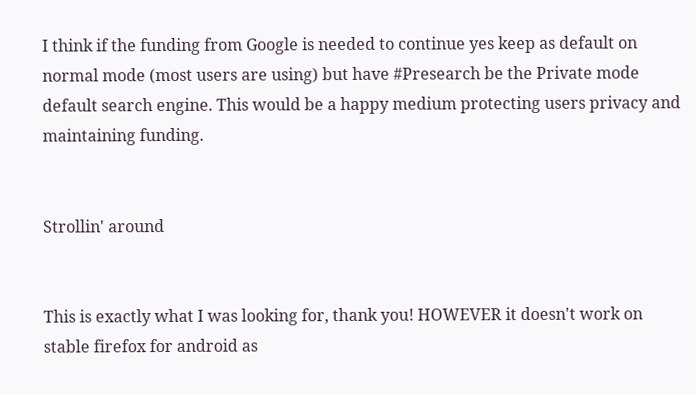I think if the funding from Google is needed to continue yes keep as default on normal mode (most users are using) but have #Presearch be the Private mode default search engine. This would be a happy medium protecting users privacy and maintaining funding.


Strollin' around


This is exactly what I was looking for, thank you! HOWEVER it doesn't work on stable firefox for android as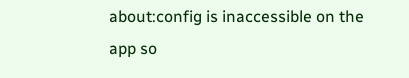about:config is inaccessible on the app so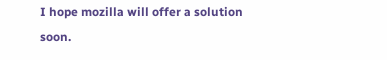I hope mozilla will offer a solution soon.